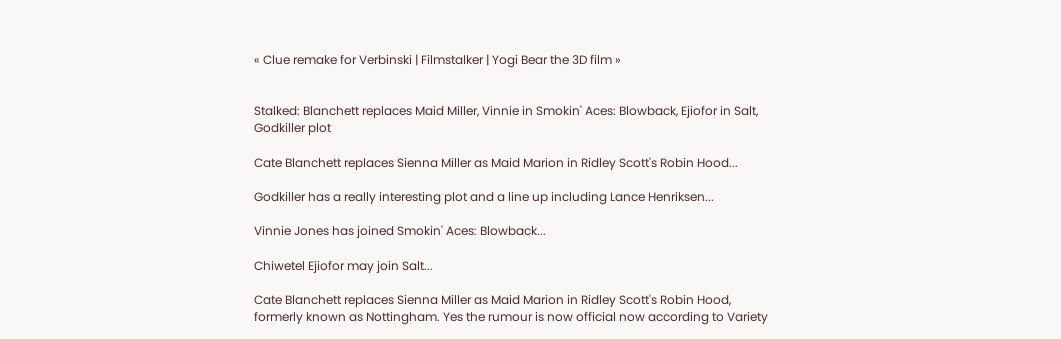« Clue remake for Verbinski | Filmstalker | Yogi Bear the 3D film »


Stalked: Blanchett replaces Maid Miller, Vinnie in Smokin' Aces: Blowback, Ejiofor in Salt, Godkiller plot

Cate Blanchett replaces Sienna Miller as Maid Marion in Ridley Scott's Robin Hood...

Godkiller has a really interesting plot and a line up including Lance Henriksen...

Vinnie Jones has joined Smokin' Aces: Blowback...

Chiwetel Ejiofor may join Salt...

Cate Blanchett replaces Sienna Miller as Maid Marion in Ridley Scott's Robin Hood, formerly known as Nottingham. Yes the rumour is now official now according to Variety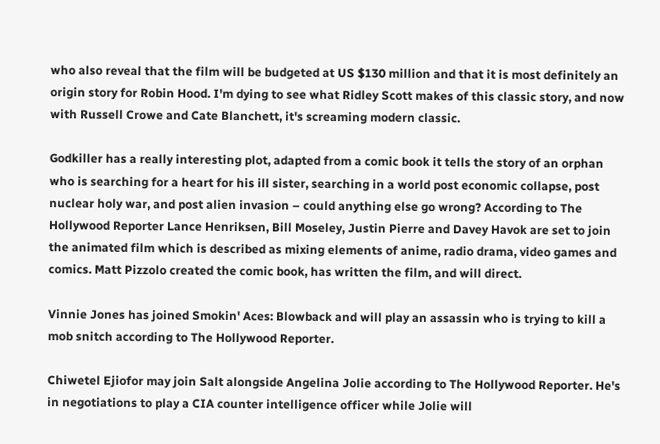who also reveal that the film will be budgeted at US $130 million and that it is most definitely an origin story for Robin Hood. I'm dying to see what Ridley Scott makes of this classic story, and now with Russell Crowe and Cate Blanchett, it's screaming modern classic.

Godkiller has a really interesting plot, adapted from a comic book it tells the story of an orphan who is searching for a heart for his ill sister, searching in a world post economic collapse, post nuclear holy war, and post alien invasion – could anything else go wrong? According to The Hollywood Reporter Lance Henriksen, Bill Moseley, Justin Pierre and Davey Havok are set to join the animated film which is described as mixing elements of anime, radio drama, video games and comics. Matt Pizzolo created the comic book, has written the film, and will direct.

Vinnie Jones has joined Smokin' Aces: Blowback and will play an assassin who is trying to kill a mob snitch according to The Hollywood Reporter.

Chiwetel Ejiofor may join Salt alongside Angelina Jolie according to The Hollywood Reporter. He's in negotiations to play a CIA counter intelligence officer while Jolie will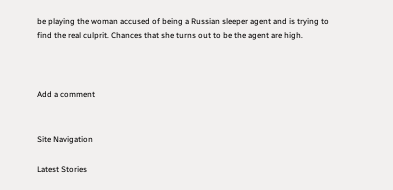be playing the woman accused of being a Russian sleeper agent and is trying to find the real culprit. Chances that she turns out to be the agent are high.



Add a comment


Site Navigation

Latest Stories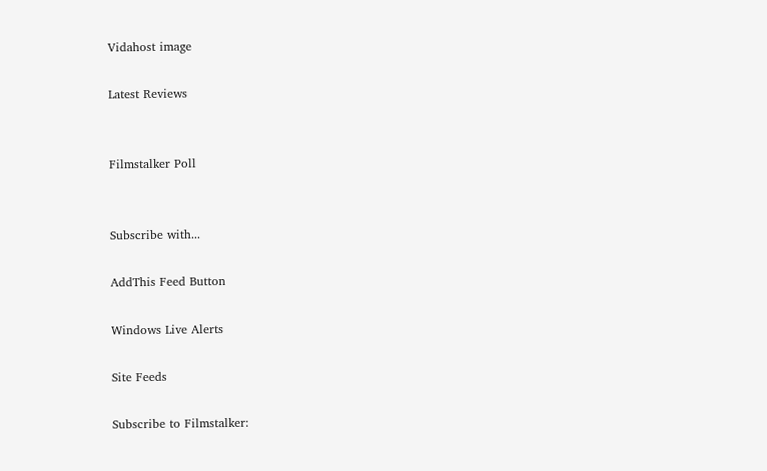Vidahost image

Latest Reviews


Filmstalker Poll


Subscribe with...

AddThis Feed Button

Windows Live Alerts

Site Feeds

Subscribe to Filmstalker: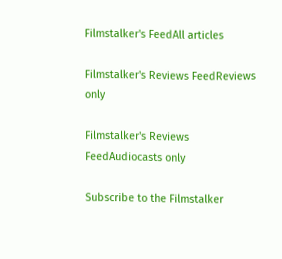Filmstalker's FeedAll articles

Filmstalker's Reviews FeedReviews only

Filmstalker's Reviews FeedAudiocasts only

Subscribe to the Filmstalker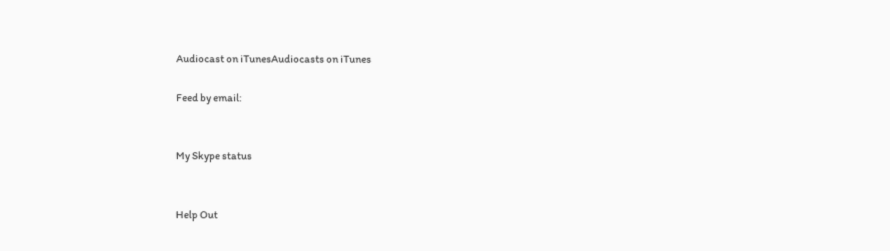Audiocast on iTunesAudiocasts on iTunes

Feed by email:


My Skype status


Help Out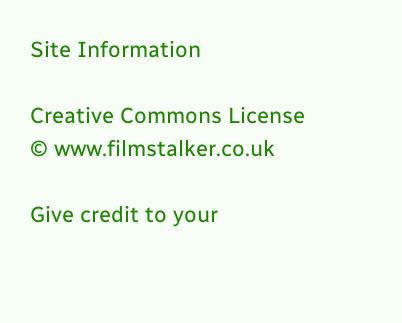Site Information

Creative Commons License
© www.filmstalker.co.uk

Give credit to your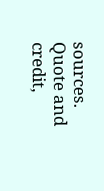sources. Quote and credit,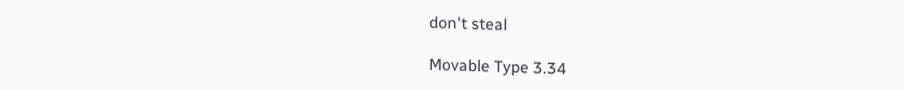don't steal

Movable Type 3.34